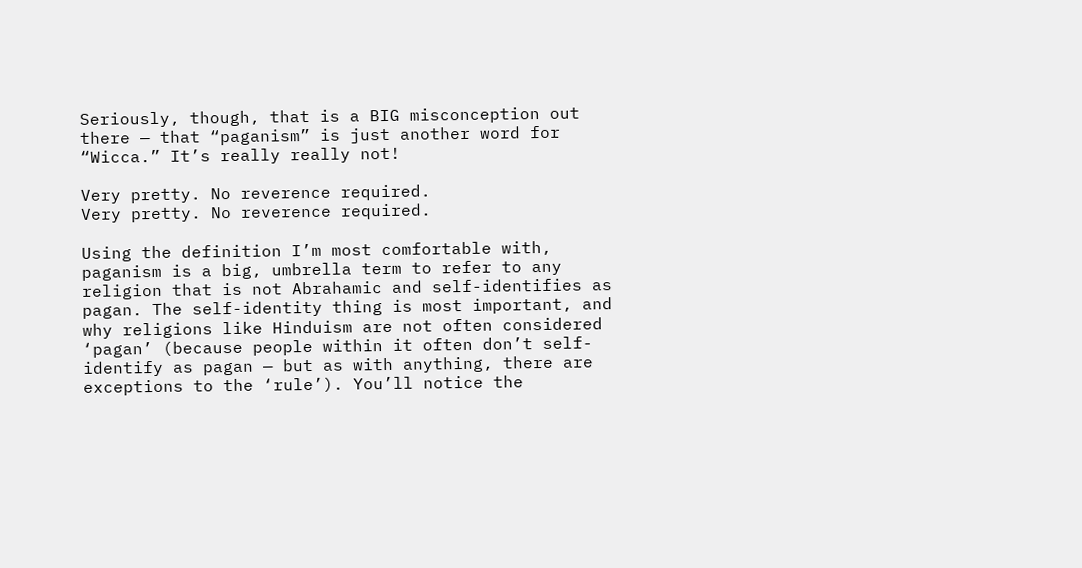Seriously, though, that is a BIG misconception out there — that “paganism” is just another word for “Wicca.” It’s really really not!

Very pretty. No reverence required.
Very pretty. No reverence required.

Using the definition I’m most comfortable with, paganism is a big, umbrella term to refer to any religion that is not Abrahamic and self-identifies as pagan. The self-identity thing is most important, and why religions like Hinduism are not often considered ‘pagan’ (because people within it often don’t self-identify as pagan — but as with anything, there are exceptions to the ‘rule’). You’ll notice the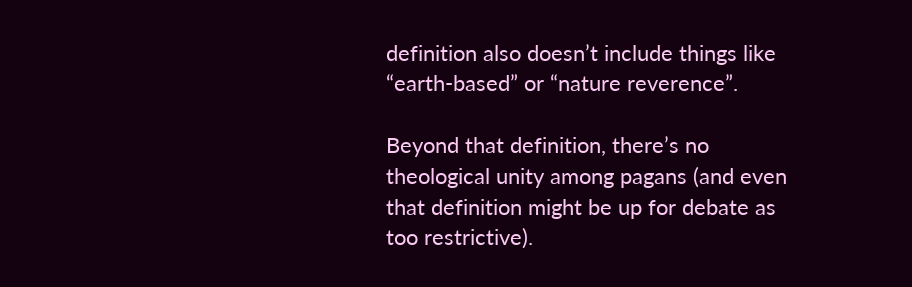definition also doesn’t include things like “earth-based” or “nature reverence”.

Beyond that definition, there’s no theological unity among pagans (and even that definition might be up for debate as too restrictive).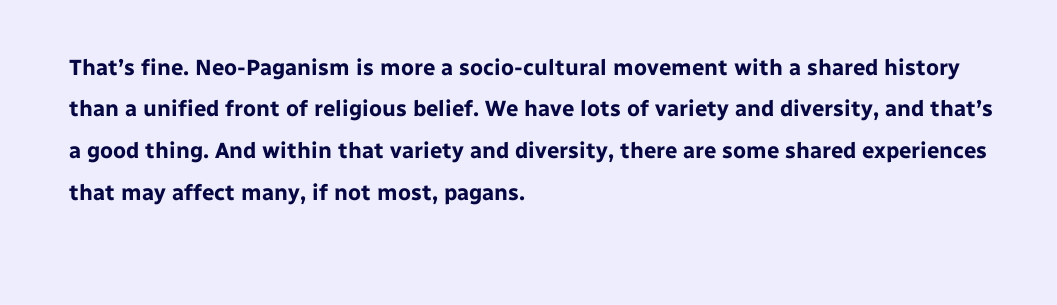That’s fine. Neo-Paganism is more a socio-cultural movement with a shared history than a unified front of religious belief. We have lots of variety and diversity, and that’s a good thing. And within that variety and diversity, there are some shared experiences that may affect many, if not most, pagans.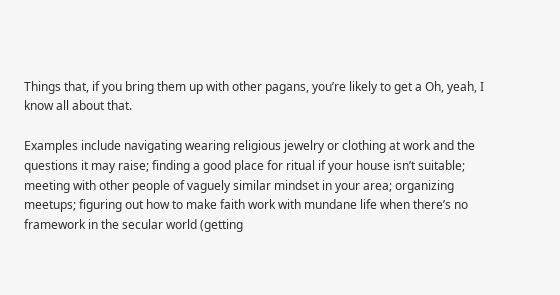Things that, if you bring them up with other pagans, you’re likely to get a Oh, yeah, I know all about that.

Examples include navigating wearing religious jewelry or clothing at work and the questions it may raise; finding a good place for ritual if your house isn’t suitable; meeting with other people of vaguely similar mindset in your area; organizing meetups; figuring out how to make faith work with mundane life when there’s no framework in the secular world (getting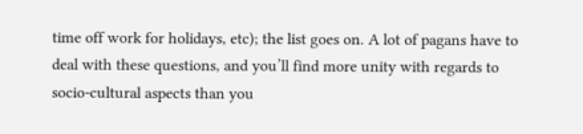time off work for holidays, etc); the list goes on. A lot of pagans have to deal with these questions, and you’ll find more unity with regards to socio-cultural aspects than you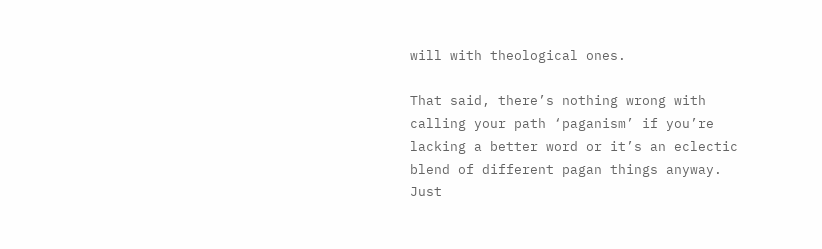will with theological ones.

That said, there’s nothing wrong with calling your path ‘paganism’ if you’re lacking a better word or it’s an eclectic blend of different pagan things anyway. Just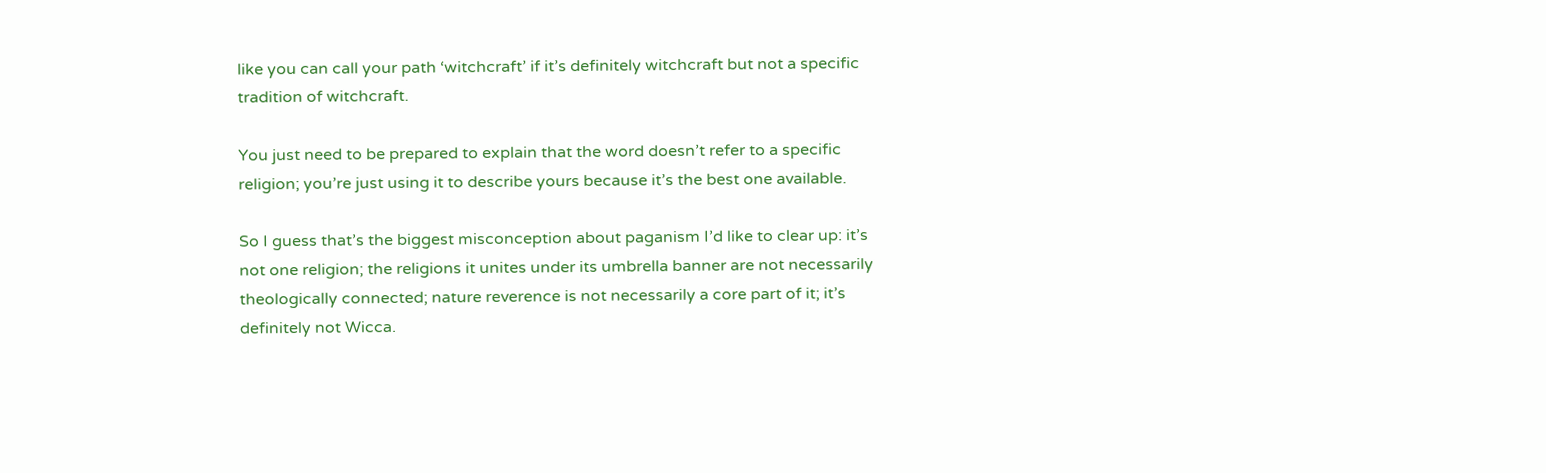like you can call your path ‘witchcraft’ if it’s definitely witchcraft but not a specific tradition of witchcraft.

You just need to be prepared to explain that the word doesn’t refer to a specific religion; you’re just using it to describe yours because it’s the best one available.

So I guess that’s the biggest misconception about paganism I’d like to clear up: it’s not one religion; the religions it unites under its umbrella banner are not necessarily theologically connected; nature reverence is not necessarily a core part of it; it’s definitely not Wicca.